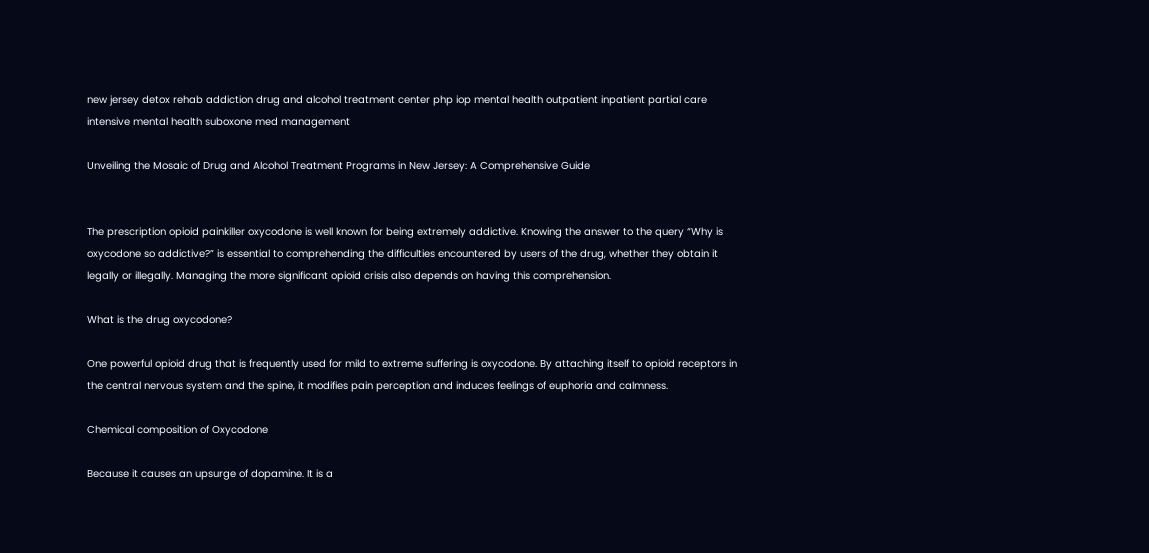new jersey detox rehab addiction drug and alcohol treatment center php iop mental health outpatient inpatient partial care intensive mental health suboxone med management

Unveiling the Mosaic of Drug and Alcohol Treatment Programs in New Jersey: A Comprehensive Guide


The prescription opioid painkiller oxycodone is well known for being extremely addictive. Knowing the answer to the query “Why is oxycodone so addictive?” is essential to comprehending the difficulties encountered by users of the drug, whether they obtain it legally or illegally. Managing the more significant opioid crisis also depends on having this comprehension.

What is the drug oxycodone?

One powerful opioid drug that is frequently used for mild to extreme suffering is oxycodone. By attaching itself to opioid receptors in the central nervous system and the spine, it modifies pain perception and induces feelings of euphoria and calmness.

Chemical composition of Oxycodone

Because it causes an upsurge of dopamine. It is a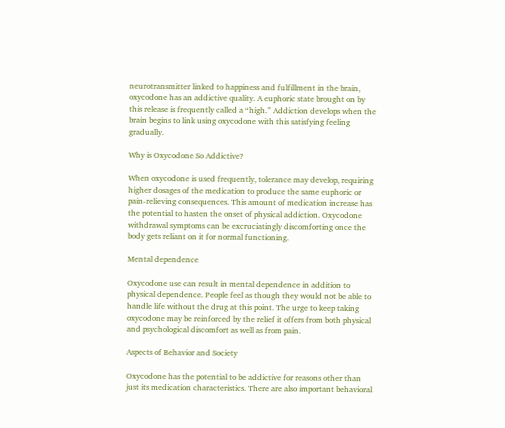neurotransmitter linked to happiness and fulfillment in the brain, oxycodone has an addictive quality. A euphoric state brought on by this release is frequently called a “high.” Addiction develops when the brain begins to link using oxycodone with this satisfying feeling gradually.

Why is Oxycodone So Addictive?

When oxycodone is used frequently, tolerance may develop, requiring higher dosages of the medication to produce the same euphoric or pain-relieving consequences. This amount of medication increase has the potential to hasten the onset of physical addiction. Oxycodone withdrawal symptoms can be excruciatingly discomforting once the body gets reliant on it for normal functioning.

Mental dependence

Oxycodone use can result in mental dependence in addition to physical dependence. People feel as though they would not be able to handle life without the drug at this point. The urge to keep taking oxycodone may be reinforced by the relief it offers from both physical and psychological discomfort as well as from pain.

Aspects of Behavior and Society

Oxycodone has the potential to be addictive for reasons other than just its medication characteristics. There are also important behavioral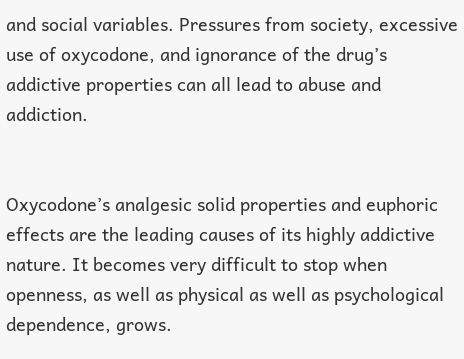and social variables. Pressures from society, excessive use of oxycodone, and ignorance of the drug’s addictive properties can all lead to abuse and addiction.


Oxycodone’s analgesic solid properties and euphoric effects are the leading causes of its highly addictive nature. It becomes very difficult to stop when openness, as well as physical as well as psychological dependence, grows.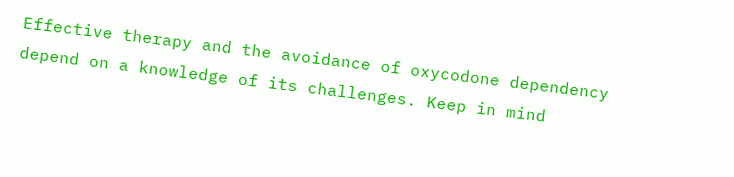Effective therapy and the avoidance of oxycodone dependency depend on a knowledge of its challenges. Keep in mind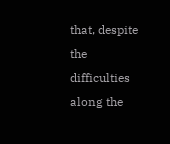that, despite the difficulties along the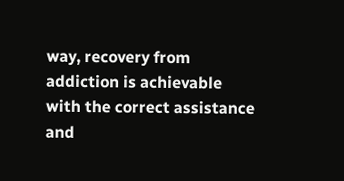way, recovery from addiction is achievable with the correct assistance and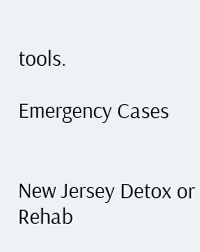tools.

Emergency Cases


New Jersey Detox or Rehab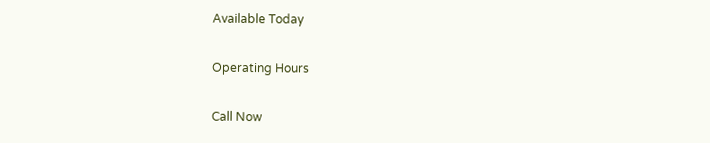Available Today

Operating Hours

Call Now